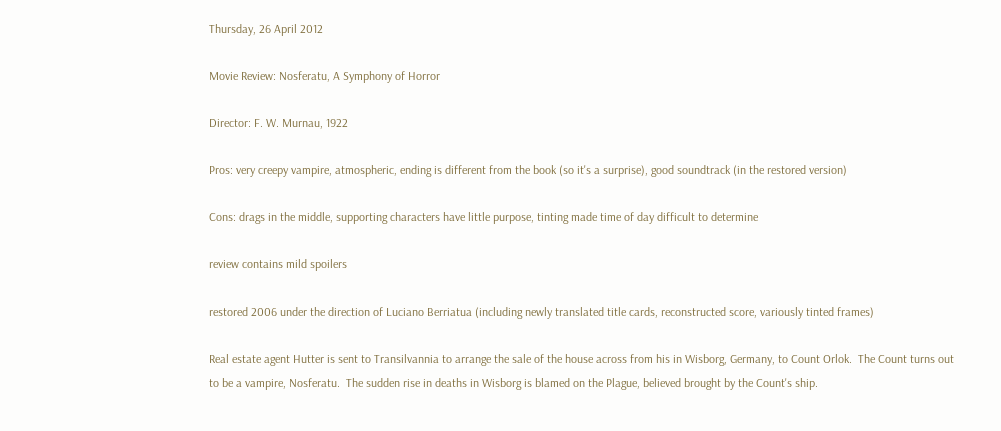Thursday, 26 April 2012

Movie Review: Nosferatu, A Symphony of Horror

Director: F. W. Murnau, 1922

Pros: very creepy vampire, atmospheric, ending is different from the book (so it's a surprise), good soundtrack (in the restored version)

Cons: drags in the middle, supporting characters have little purpose, tinting made time of day difficult to determine

review contains mild spoilers

restored 2006 under the direction of Luciano Berriatua (including newly translated title cards, reconstructed score, variously tinted frames)

Real estate agent Hutter is sent to Transilvannia to arrange the sale of the house across from his in Wisborg, Germany, to Count Orlok.  The Count turns out to be a vampire, Nosferatu.  The sudden rise in deaths in Wisborg is blamed on the Plague, believed brought by the Count's ship.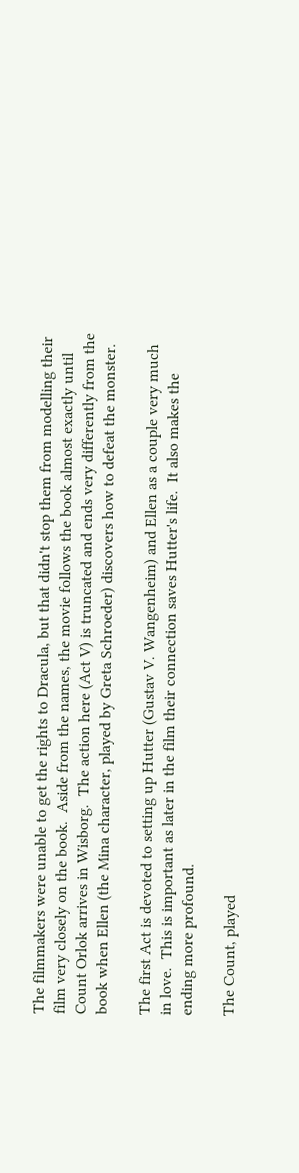The filmmakers were unable to get the rights to Dracula, but that didn't stop them from modelling their film very closely on the book.  Aside from the names, the movie follows the book almost exactly until Count Orlok arrives in Wisborg.  The action here (Act V) is truncated and ends very differently from the book when Ellen (the Mina character, played by Greta Schroeder) discovers how to defeat the monster.

The first Act is devoted to setting up Hutter (Gustav V. Wangenheim) and Ellen as a couple very much in love.  This is important as later in the film their connection saves Hutter's life.  It also makes the ending more profound.

The Count, played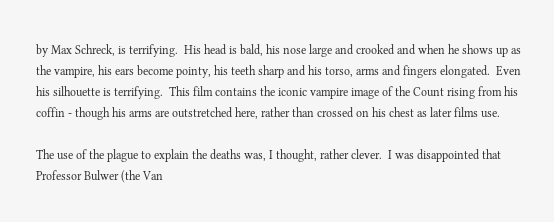by Max Schreck, is terrifying.  His head is bald, his nose large and crooked and when he shows up as the vampire, his ears become pointy, his teeth sharp and his torso, arms and fingers elongated.  Even his silhouette is terrifying.  This film contains the iconic vampire image of the Count rising from his coffin - though his arms are outstretched here, rather than crossed on his chest as later films use.

The use of the plague to explain the deaths was, I thought, rather clever.  I was disappointed that Professor Bulwer (the Van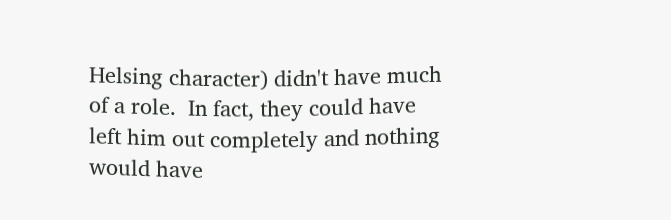Helsing character) didn't have much of a role.  In fact, they could have left him out completely and nothing would have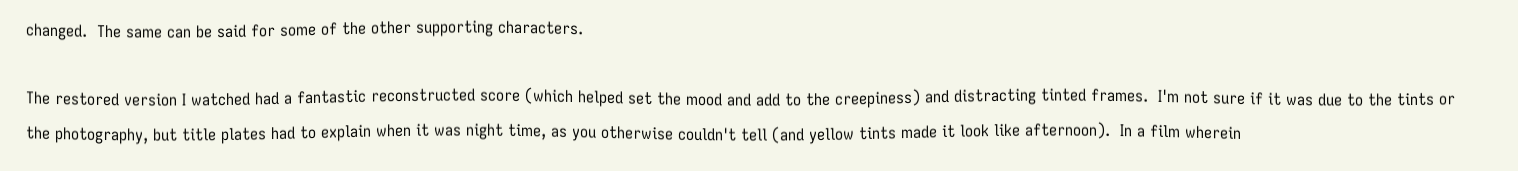changed.  The same can be said for some of the other supporting characters.

The restored version I watched had a fantastic reconstructed score (which helped set the mood and add to the creepiness) and distracting tinted frames.  I'm not sure if it was due to the tints or the photography, but title plates had to explain when it was night time, as you otherwise couldn't tell (and yellow tints made it look like afternoon).  In a film wherein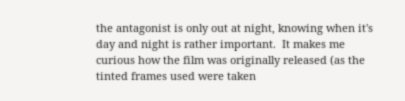the antagonist is only out at night, knowing when it's day and night is rather important.  It makes me curious how the film was originally released (as the tinted frames used were taken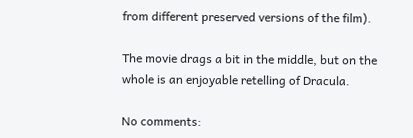from different preserved versions of the film).

The movie drags a bit in the middle, but on the whole is an enjoyable retelling of Dracula.

No comments: